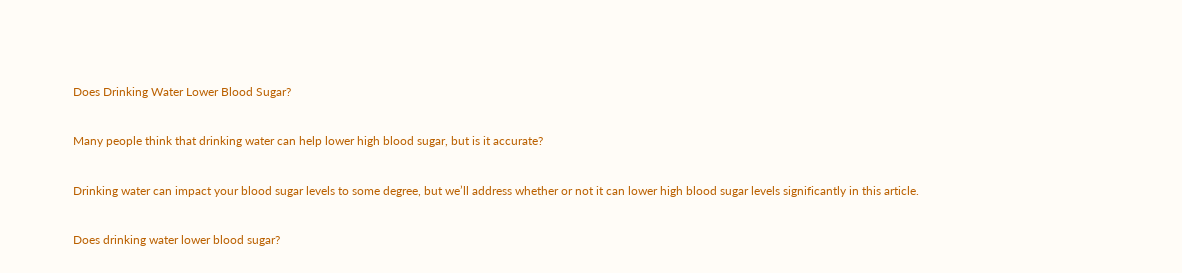Does Drinking Water Lower Blood Sugar?

Many people think that drinking water can help lower high blood sugar, but is it accurate?

Drinking water can impact your blood sugar levels to some degree, but we’ll address whether or not it can lower high blood sugar levels significantly in this article.

Does drinking water lower blood sugar?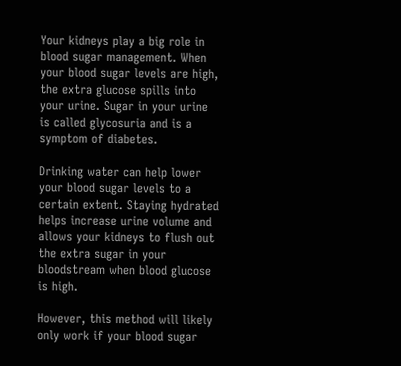Your kidneys play a big role in blood sugar management. When your blood sugar levels are high, the extra glucose spills into your urine. Sugar in your urine is called glycosuria and is a symptom of diabetes.

Drinking water can help lower your blood sugar levels to a certain extent. Staying hydrated helps increase urine volume and allows your kidneys to flush out the extra sugar in your bloodstream when blood glucose is high.

However, this method will likely only work if your blood sugar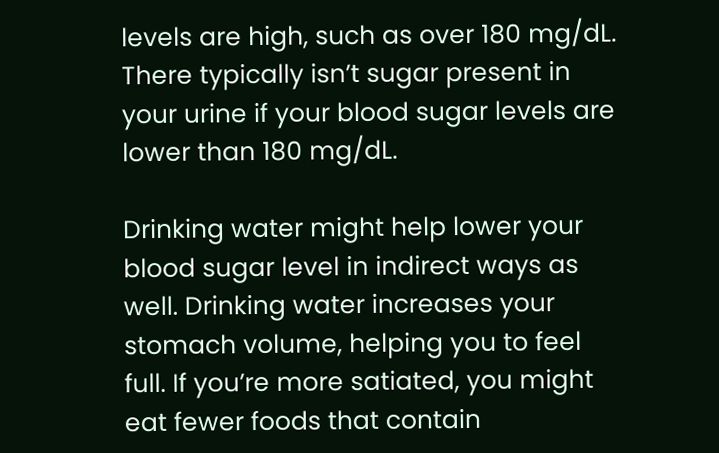levels are high, such as over 180 mg/dL. There typically isn’t sugar present in your urine if your blood sugar levels are lower than 180 mg/dL.

Drinking water might help lower your blood sugar level in indirect ways as well. Drinking water increases your stomach volume, helping you to feel full. If you’re more satiated, you might eat fewer foods that contain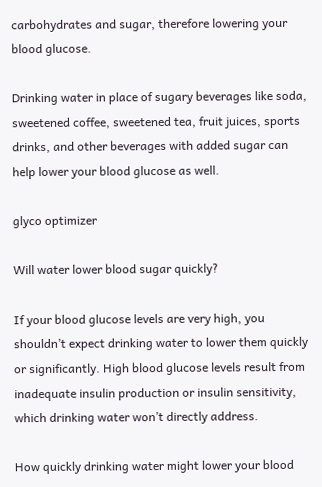carbohydrates and sugar, therefore lowering your blood glucose.

Drinking water in place of sugary beverages like soda, sweetened coffee, sweetened tea, fruit juices, sports drinks, and other beverages with added sugar can help lower your blood glucose as well.

glyco optimizer

Will water lower blood sugar quickly?

If your blood glucose levels are very high, you shouldn’t expect drinking water to lower them quickly or significantly. High blood glucose levels result from inadequate insulin production or insulin sensitivity, which drinking water won’t directly address.

How quickly drinking water might lower your blood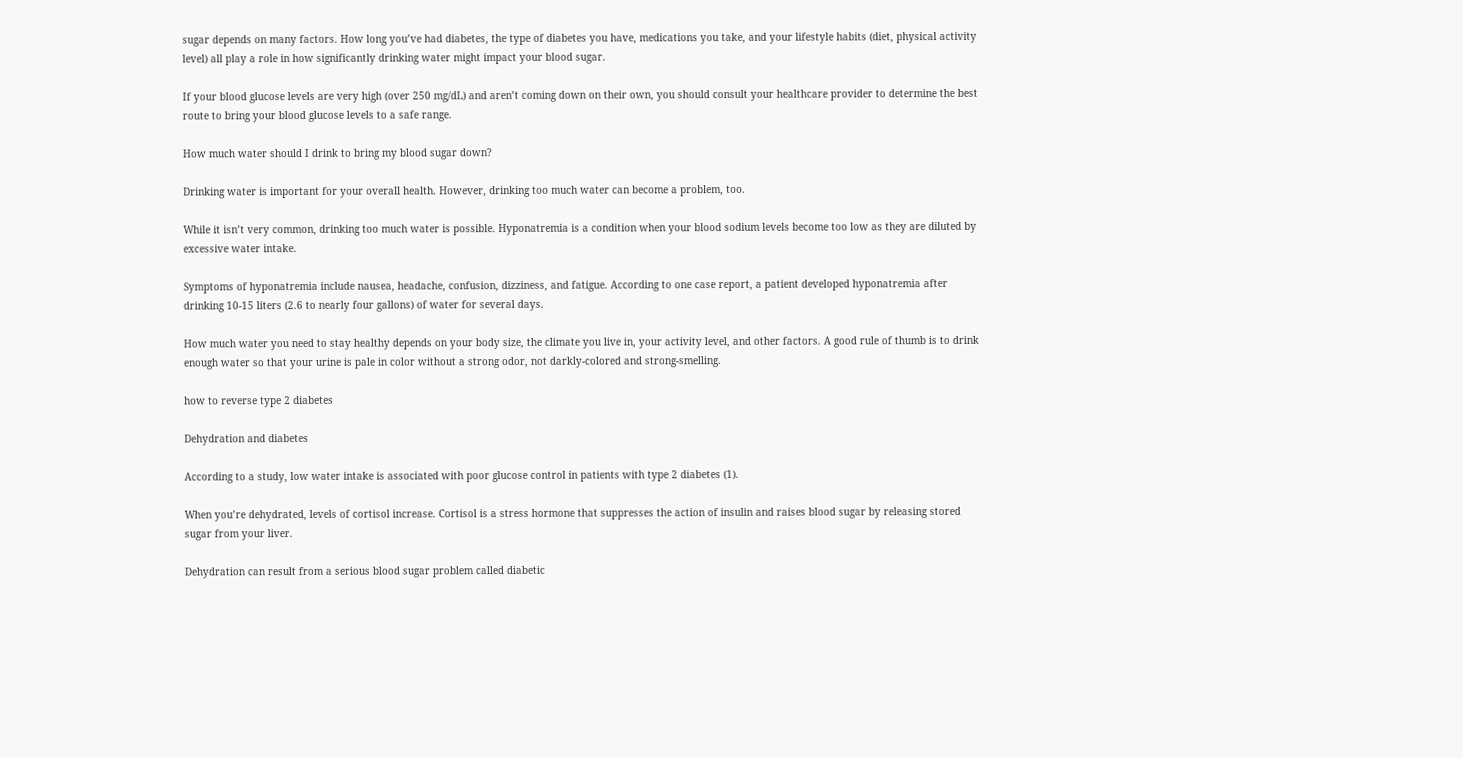sugar depends on many factors. How long you’ve had diabetes, the type of diabetes you have, medications you take, and your lifestyle habits (diet, physical activity level) all play a role in how significantly drinking water might impact your blood sugar.

If your blood glucose levels are very high (over 250 mg/dL) and aren’t coming down on their own, you should consult your healthcare provider to determine the best route to bring your blood glucose levels to a safe range.

How much water should I drink to bring my blood sugar down?

Drinking water is important for your overall health. However, drinking too much water can become a problem, too.

While it isn’t very common, drinking too much water is possible. Hyponatremia is a condition when your blood sodium levels become too low as they are diluted by excessive water intake.

Symptoms of hyponatremia include nausea, headache, confusion, dizziness, and fatigue. According to one case report, a patient developed hyponatremia after drinking 10-15 liters (2.6 to nearly four gallons) of water for several days.

How much water you need to stay healthy depends on your body size, the climate you live in, your activity level, and other factors. A good rule of thumb is to drink enough water so that your urine is pale in color without a strong odor, not darkly-colored and strong-smelling.

how to reverse type 2 diabetes

Dehydration and diabetes

According to a study, low water intake is associated with poor glucose control in patients with type 2 diabetes (1).

When you’re dehydrated, levels of cortisol increase. Cortisol is a stress hormone that suppresses the action of insulin and raises blood sugar by releasing stored sugar from your liver.

Dehydration can result from a serious blood sugar problem called diabetic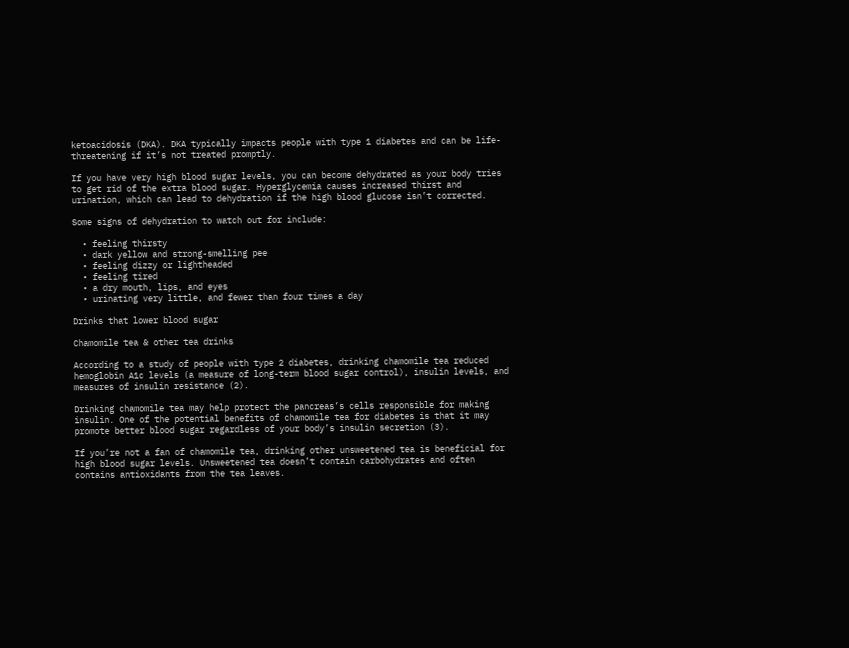ketoacidosis (DKA). DKA typically impacts people with type 1 diabetes and can be life-threatening if it’s not treated promptly.

If you have very high blood sugar levels, you can become dehydrated as your body tries to get rid of the extra blood sugar. Hyperglycemia causes increased thirst and urination, which can lead to dehydration if the high blood glucose isn’t corrected.

Some signs of dehydration to watch out for include:

  • feeling thirsty
  • dark yellow and strong-smelling pee
  • feeling dizzy or lightheaded
  • feeling tired
  • a dry mouth, lips, and eyes
  • urinating very little, and fewer than four times a day

Drinks that lower blood sugar

Chamomile tea & other tea drinks

According to a study of people with type 2 diabetes, drinking chamomile tea reduced hemoglobin A1c levels (a measure of long-term blood sugar control), insulin levels, and measures of insulin resistance (2).

Drinking chamomile tea may help protect the pancreas’s cells responsible for making insulin. One of the potential benefits of chamomile tea for diabetes is that it may promote better blood sugar regardless of your body’s insulin secretion (3).

If you’re not a fan of chamomile tea, drinking other unsweetened tea is beneficial for high blood sugar levels. Unsweetened tea doesn’t contain carbohydrates and often contains antioxidants from the tea leaves.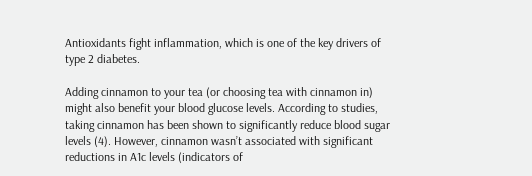Antioxidants fight inflammation, which is one of the key drivers of type 2 diabetes.

Adding cinnamon to your tea (or choosing tea with cinnamon in) might also benefit your blood glucose levels. According to studies, taking cinnamon has been shown to significantly reduce blood sugar levels (4). However, cinnamon wasn’t associated with significant reductions in A1c levels (indicators of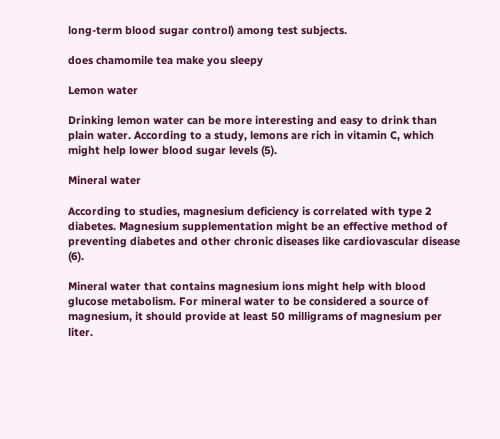long-term blood sugar control) among test subjects.

does chamomile tea make you sleepy

Lemon water

Drinking lemon water can be more interesting and easy to drink than plain water. According to a study, lemons are rich in vitamin C, which might help lower blood sugar levels (5).

Mineral water

According to studies, magnesium deficiency is correlated with type 2 diabetes. Magnesium supplementation might be an effective method of preventing diabetes and other chronic diseases like cardiovascular disease (6).

Mineral water that contains magnesium ions might help with blood glucose metabolism. For mineral water to be considered a source of magnesium, it should provide at least 50 milligrams of magnesium per liter.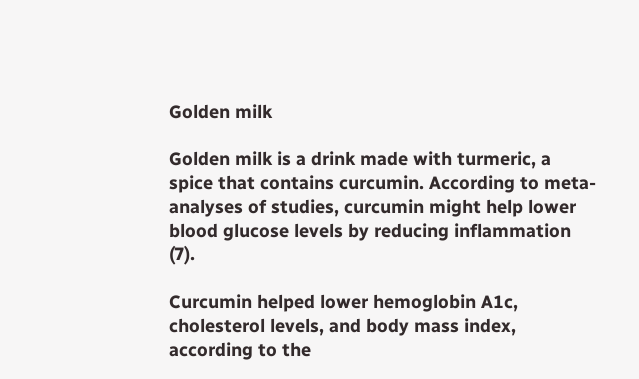Golden milk

Golden milk is a drink made with turmeric, a spice that contains curcumin. According to meta-analyses of studies, curcumin might help lower blood glucose levels by reducing inflammation (7).

Curcumin helped lower hemoglobin A1c, cholesterol levels, and body mass index, according to the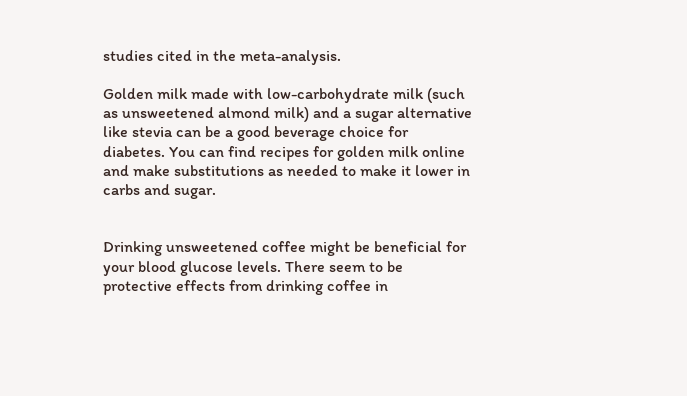studies cited in the meta-analysis.

Golden milk made with low-carbohydrate milk (such as unsweetened almond milk) and a sugar alternative like stevia can be a good beverage choice for diabetes. You can find recipes for golden milk online and make substitutions as needed to make it lower in carbs and sugar.


Drinking unsweetened coffee might be beneficial for your blood glucose levels. There seem to be protective effects from drinking coffee in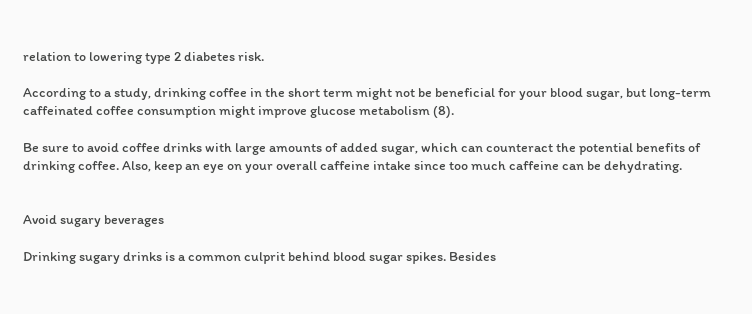relation to lowering type 2 diabetes risk.

According to a study, drinking coffee in the short term might not be beneficial for your blood sugar, but long-term caffeinated coffee consumption might improve glucose metabolism (8).

Be sure to avoid coffee drinks with large amounts of added sugar, which can counteract the potential benefits of drinking coffee. Also, keep an eye on your overall caffeine intake since too much caffeine can be dehydrating.


Avoid sugary beverages

Drinking sugary drinks is a common culprit behind blood sugar spikes. Besides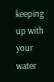keeping up with your water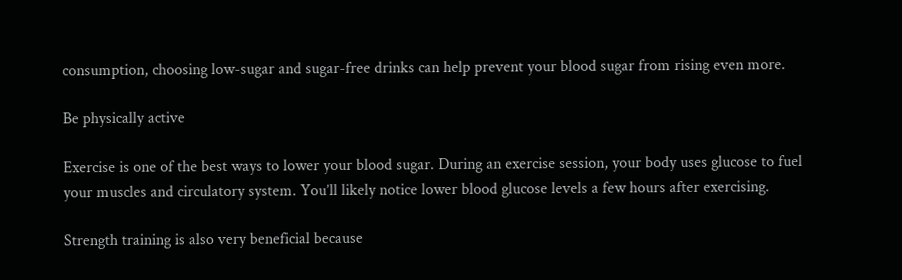consumption, choosing low-sugar and sugar-free drinks can help prevent your blood sugar from rising even more.

Be physically active

Exercise is one of the best ways to lower your blood sugar. During an exercise session, your body uses glucose to fuel your muscles and circulatory system. You’ll likely notice lower blood glucose levels a few hours after exercising.

Strength training is also very beneficial because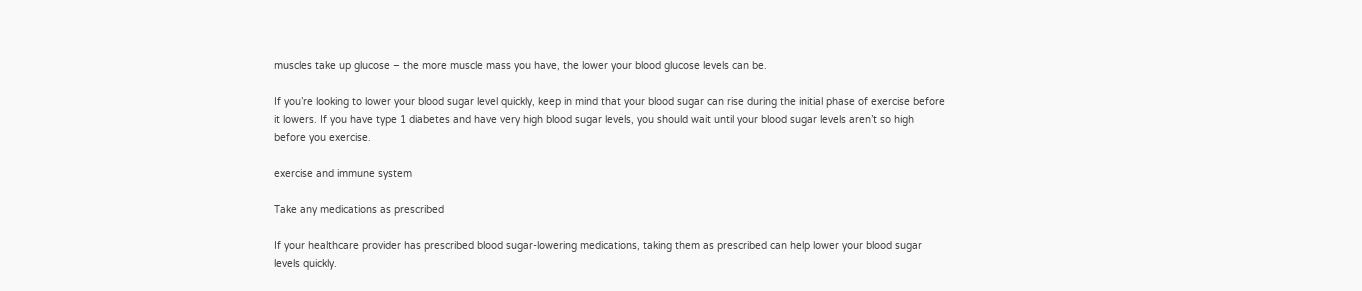muscles take up glucose – the more muscle mass you have, the lower your blood glucose levels can be.

If you’re looking to lower your blood sugar level quickly, keep in mind that your blood sugar can rise during the initial phase of exercise before it lowers. If you have type 1 diabetes and have very high blood sugar levels, you should wait until your blood sugar levels aren’t so high before you exercise.

exercise and immune system

Take any medications as prescribed

If your healthcare provider has prescribed blood sugar-lowering medications, taking them as prescribed can help lower your blood sugar levels quickly.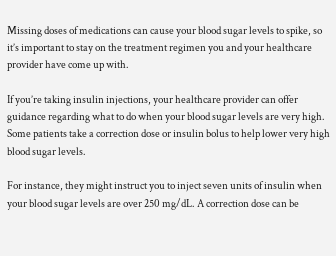Missing doses of medications can cause your blood sugar levels to spike, so it’s important to stay on the treatment regimen you and your healthcare provider have come up with.

If you’re taking insulin injections, your healthcare provider can offer guidance regarding what to do when your blood sugar levels are very high. Some patients take a correction dose or insulin bolus to help lower very high blood sugar levels.

For instance, they might instruct you to inject seven units of insulin when your blood sugar levels are over 250 mg/dL. A correction dose can be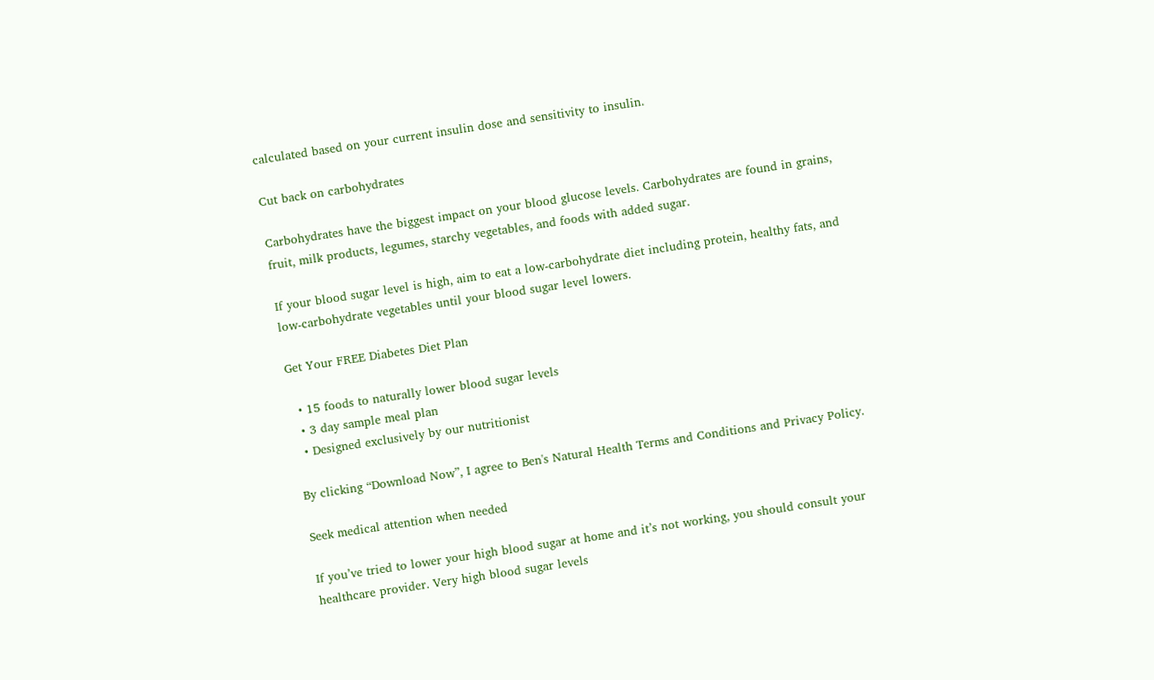calculated based on your current insulin dose and sensitivity to insulin.

Cut back on carbohydrates

Carbohydrates have the biggest impact on your blood glucose levels. Carbohydrates are found in grains, fruit, milk products, legumes, starchy vegetables, and foods with added sugar.

If your blood sugar level is high, aim to eat a low-carbohydrate diet including protein, healthy fats, and low-carbohydrate vegetables until your blood sugar level lowers.

Get Your FREE Diabetes Diet Plan

  • 15 foods to naturally lower blood sugar levels
  • 3 day sample meal plan
  • Designed exclusively by our nutritionist

By clicking “Download Now”, I agree to Ben's Natural Health Terms and Conditions and Privacy Policy.

Seek medical attention when needed

If you’ve tried to lower your high blood sugar at home and it’s not working, you should consult your healthcare provider. Very high blood sugar levels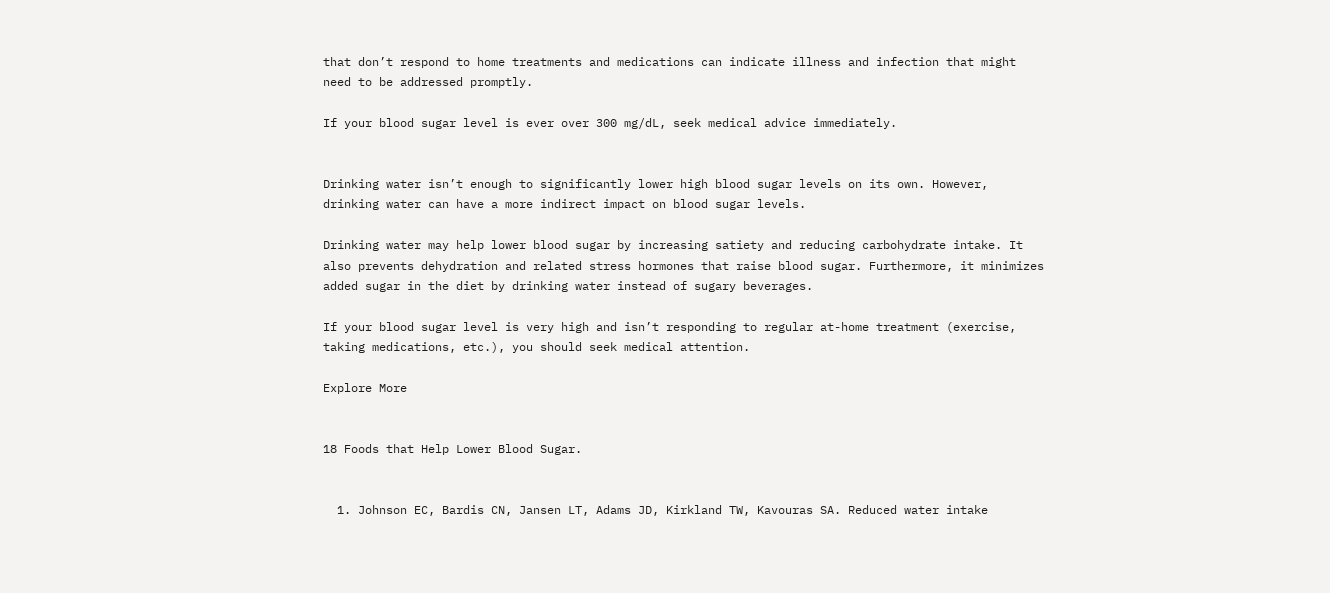that don’t respond to home treatments and medications can indicate illness and infection that might need to be addressed promptly.

If your blood sugar level is ever over 300 mg/dL, seek medical advice immediately.


Drinking water isn’t enough to significantly lower high blood sugar levels on its own. However, drinking water can have a more indirect impact on blood sugar levels.

Drinking water may help lower blood sugar by increasing satiety and reducing carbohydrate intake. It also prevents dehydration and related stress hormones that raise blood sugar. Furthermore, it minimizes added sugar in the diet by drinking water instead of sugary beverages.

If your blood sugar level is very high and isn’t responding to regular at-home treatment (exercise, taking medications, etc.), you should seek medical attention.

Explore More


18 Foods that Help Lower Blood Sugar.


  1. Johnson EC, Bardis CN, Jansen LT, Adams JD, Kirkland TW, Kavouras SA. Reduced water intake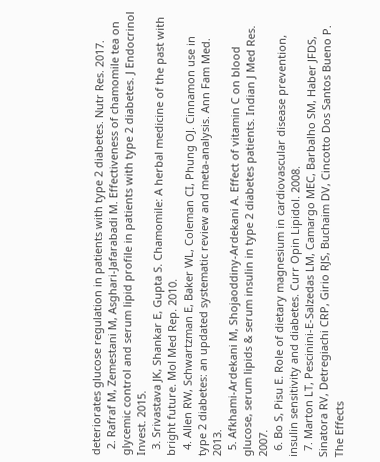deteriorates glucose regulation in patients with type 2 diabetes. Nutr Res. 2017.
  2. Rafraf M, Zemestani M, Asghari-Jafarabadi M. Effectiveness of chamomile tea on glycemic control and serum lipid profile in patients with type 2 diabetes. J Endocrinol Invest. 2015.
  3. Srivastava JK, Shankar E, Gupta S. Chamomile: A herbal medicine of the past with bright future. Mol Med Rep. 2010.
  4. Allen RW, Schwartzman E, Baker WL, Coleman CI, Phung OJ. Cinnamon use in type 2 diabetes: an updated systematic review and meta-analysis. Ann Fam Med. 2013.
  5. Afkhami-Ardekani M, Shojaoddiny-Ardekani A. Effect of vitamin C on blood glucose, serum lipids & serum insulin in type 2 diabetes patients. Indian J Med Res. 2007.
  6. Bo S, Pisu E. Role of dietary magnesium in cardiovascular disease prevention, insulin sensitivity and diabetes. Curr Opin Lipidol. 2008.
  7. Marton LT, Pescinini-E-Salzedas LM, Camargo MEC, Barbalho SM, Haber JFDS, Sinatora RV, Detregiachi CRP, Girio RJS, Buchaim DV, Cincotto Dos Santos Bueno P. The Effects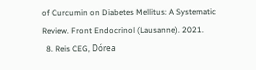of Curcumin on Diabetes Mellitus: A Systematic Review. Front Endocrinol (Lausanne). 2021.
  8. Reis CEG, Dórea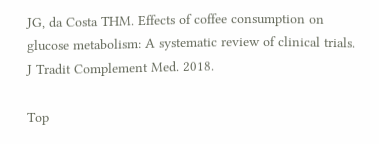JG, da Costa THM. Effects of coffee consumption on glucose metabolism: A systematic review of clinical trials. J Tradit Complement Med. 2018.

Top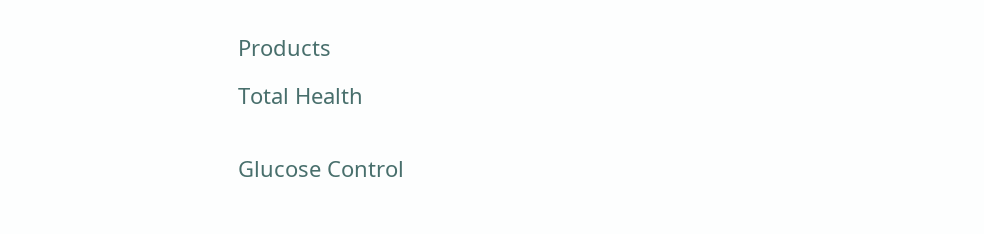Products

Total Health


Glucose Control